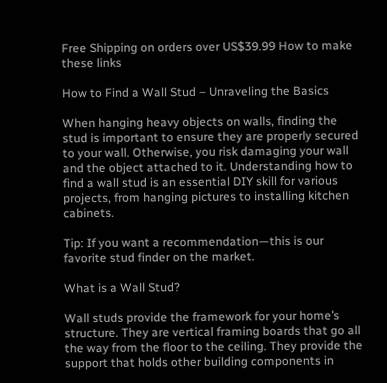Free Shipping on orders over US$39.99 How to make these links

How to Find a Wall Stud – Unraveling the Basics

When hanging heavy objects on walls, finding the stud is important to ensure they are properly secured to your wall. Otherwise, you risk damaging your wall and the object attached to it. Understanding how to find a wall stud is an essential DIY skill for various projects, from hanging pictures to installing kitchen cabinets.

Tip: If you want a recommendation—this is our favorite stud finder on the market.

What is a Wall Stud?

Wall studs provide the framework for your home’s structure. They are vertical framing boards that go all the way from the floor to the ceiling. They provide the support that holds other building components in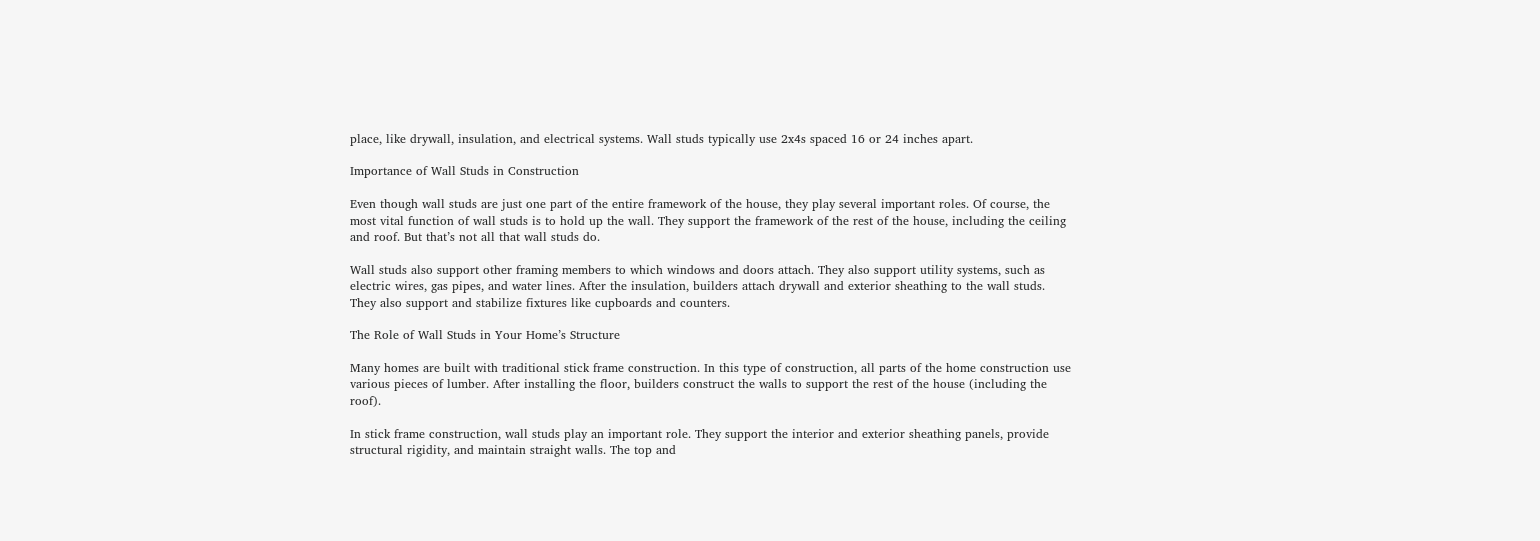place, like drywall, insulation, and electrical systems. Wall studs typically use 2x4s spaced 16 or 24 inches apart.

Importance of Wall Studs in Construction

Even though wall studs are just one part of the entire framework of the house, they play several important roles. Of course, the most vital function of wall studs is to hold up the wall. They support the framework of the rest of the house, including the ceiling and roof. But that’s not all that wall studs do.

Wall studs also support other framing members to which windows and doors attach. They also support utility systems, such as electric wires, gas pipes, and water lines. After the insulation, builders attach drywall and exterior sheathing to the wall studs. They also support and stabilize fixtures like cupboards and counters.

The Role of Wall Studs in Your Home’s Structure

Many homes are built with traditional stick frame construction. In this type of construction, all parts of the home construction use various pieces of lumber. After installing the floor, builders construct the walls to support the rest of the house (including the roof).

In stick frame construction, wall studs play an important role. They support the interior and exterior sheathing panels, provide structural rigidity, and maintain straight walls. The top and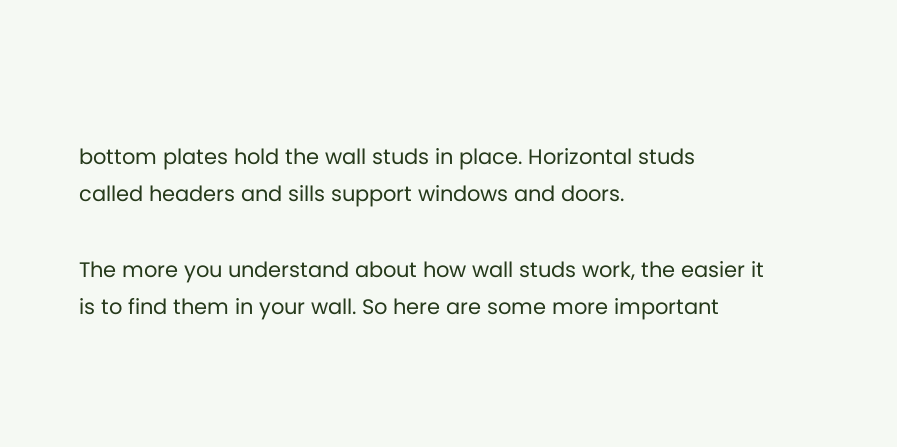bottom plates hold the wall studs in place. Horizontal studs called headers and sills support windows and doors.

The more you understand about how wall studs work, the easier it is to find them in your wall. So here are some more important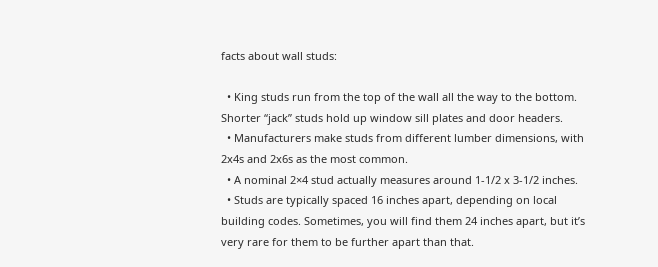facts about wall studs:

  • King studs run from the top of the wall all the way to the bottom. Shorter “jack” studs hold up window sill plates and door headers.
  • Manufacturers make studs from different lumber dimensions, with 2x4s and 2x6s as the most common.
  • A nominal 2×4 stud actually measures around 1-1/2 x 3-1/2 inches.
  • Studs are typically spaced 16 inches apart, depending on local building codes. Sometimes, you will find them 24 inches apart, but it’s very rare for them to be further apart than that.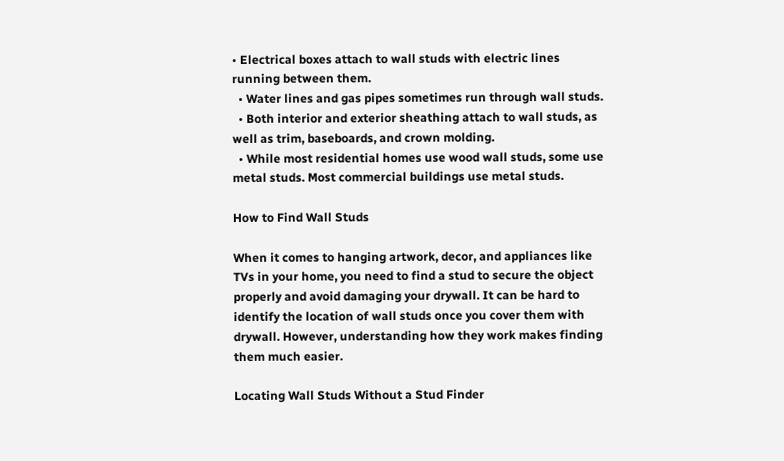• Electrical boxes attach to wall studs with electric lines running between them.
  • Water lines and gas pipes sometimes run through wall studs.
  • Both interior and exterior sheathing attach to wall studs, as well as trim, baseboards, and crown molding.
  • While most residential homes use wood wall studs, some use metal studs. Most commercial buildings use metal studs.

How to Find Wall Studs

When it comes to hanging artwork, decor, and appliances like TVs in your home, you need to find a stud to secure the object properly and avoid damaging your drywall. It can be hard to identify the location of wall studs once you cover them with drywall. However, understanding how they work makes finding them much easier.

Locating Wall Studs Without a Stud Finder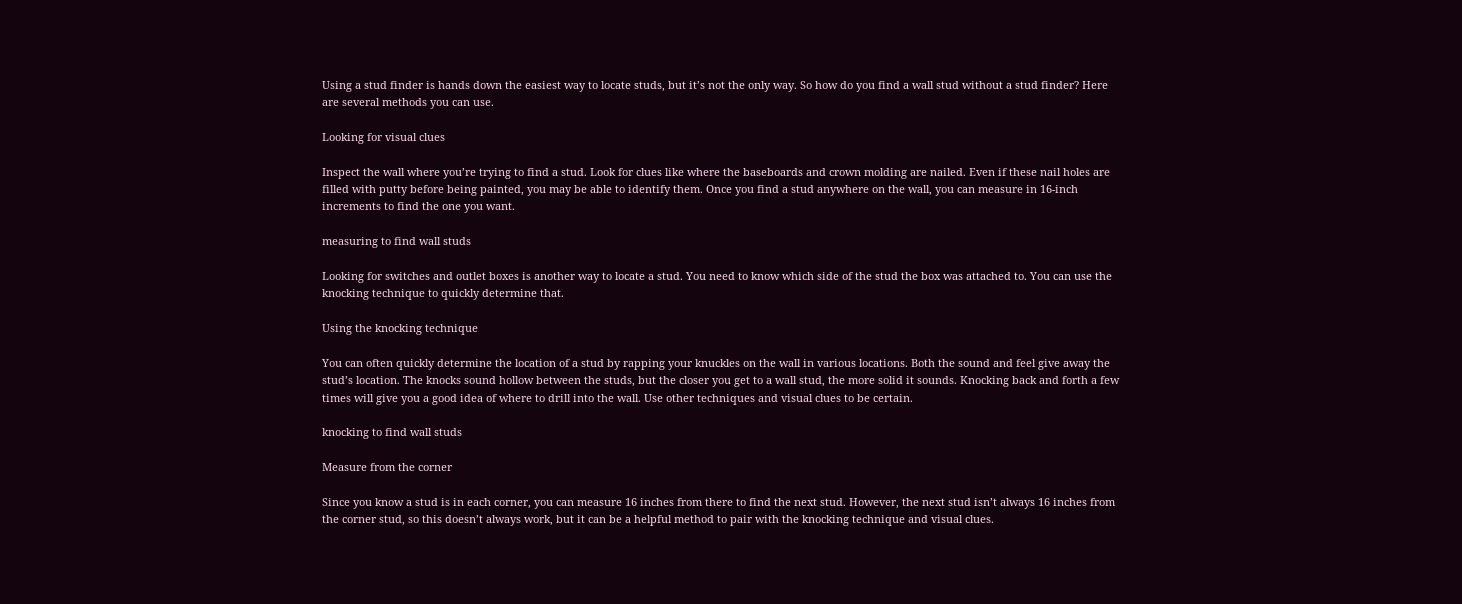Using a stud finder is hands down the easiest way to locate studs, but it’s not the only way. So how do you find a wall stud without a stud finder? Here are several methods you can use.

Looking for visual clues

Inspect the wall where you’re trying to find a stud. Look for clues like where the baseboards and crown molding are nailed. Even if these nail holes are filled with putty before being painted, you may be able to identify them. Once you find a stud anywhere on the wall, you can measure in 16-inch increments to find the one you want.

measuring to find wall studs

Looking for switches and outlet boxes is another way to locate a stud. You need to know which side of the stud the box was attached to. You can use the knocking technique to quickly determine that.

Using the knocking technique

You can often quickly determine the location of a stud by rapping your knuckles on the wall in various locations. Both the sound and feel give away the stud’s location. The knocks sound hollow between the studs, but the closer you get to a wall stud, the more solid it sounds. Knocking back and forth a few times will give you a good idea of where to drill into the wall. Use other techniques and visual clues to be certain.

knocking to find wall studs

Measure from the corner

Since you know a stud is in each corner, you can measure 16 inches from there to find the next stud. However, the next stud isn’t always 16 inches from the corner stud, so this doesn’t always work, but it can be a helpful method to pair with the knocking technique and visual clues.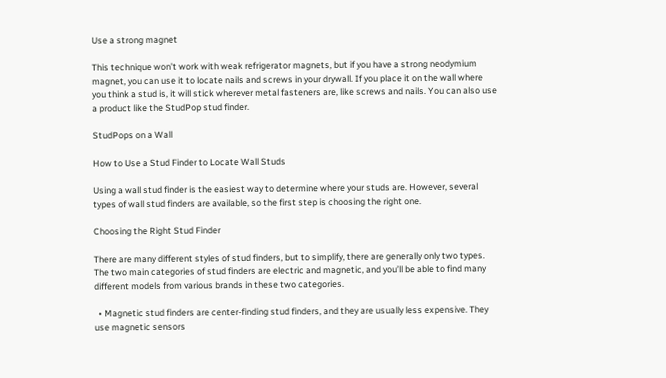Use a strong magnet

This technique won’t work with weak refrigerator magnets, but if you have a strong neodymium magnet, you can use it to locate nails and screws in your drywall. If you place it on the wall where you think a stud is, it will stick wherever metal fasteners are, like screws and nails. You can also use a product like the StudPop stud finder.

StudPops on a Wall

How to Use a Stud Finder to Locate Wall Studs

Using a wall stud finder is the easiest way to determine where your studs are. However, several types of wall stud finders are available, so the first step is choosing the right one.

Choosing the Right Stud Finder

There are many different styles of stud finders, but to simplify, there are generally only two types. The two main categories of stud finders are electric and magnetic, and you’ll be able to find many different models from various brands in these two categories.

  • Magnetic stud finders are center-finding stud finders, and they are usually less expensive. They use magnetic sensors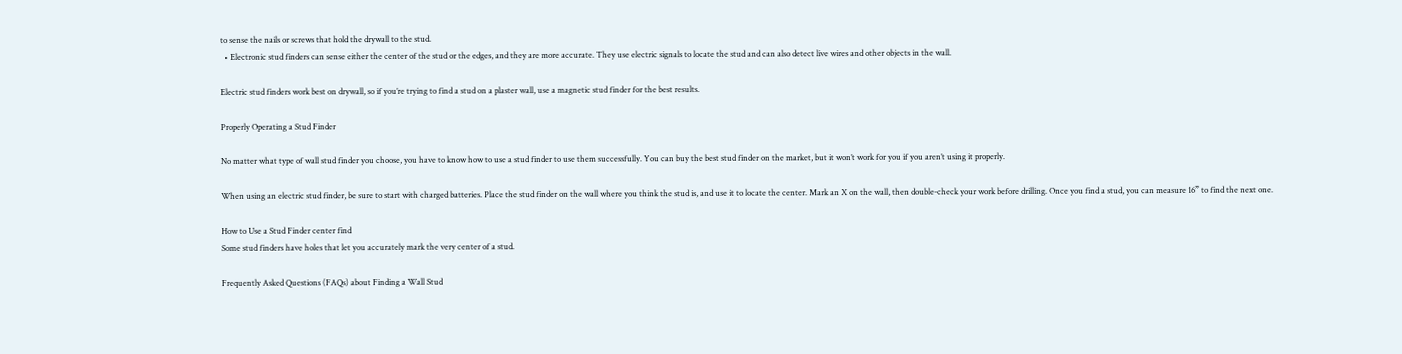to sense the nails or screws that hold the drywall to the stud.
  • Electronic stud finders can sense either the center of the stud or the edges, and they are more accurate. They use electric signals to locate the stud and can also detect live wires and other objects in the wall.

Electric stud finders work best on drywall, so if you’re trying to find a stud on a plaster wall, use a magnetic stud finder for the best results.

Properly Operating a Stud Finder

No matter what type of wall stud finder you choose, you have to know how to use a stud finder to use them successfully. You can buy the best stud finder on the market, but it won’t work for you if you aren’t using it properly.

When using an electric stud finder, be sure to start with charged batteries. Place the stud finder on the wall where you think the stud is, and use it to locate the center. Mark an X on the wall, then double-check your work before drilling. Once you find a stud, you can measure 16” to find the next one.

How to Use a Stud Finder center find
Some stud finders have holes that let you accurately mark the very center of a stud.

Frequently Asked Questions (FAQs) about Finding a Wall Stud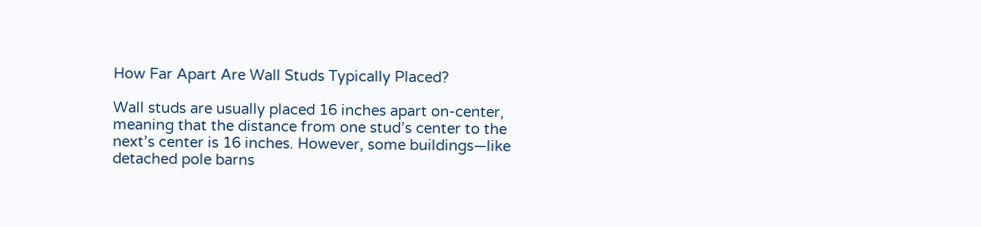How Far Apart Are Wall Studs Typically Placed?

Wall studs are usually placed 16 inches apart on-center, meaning that the distance from one stud’s center to the next’s center is 16 inches. However, some buildings—like detached pole barns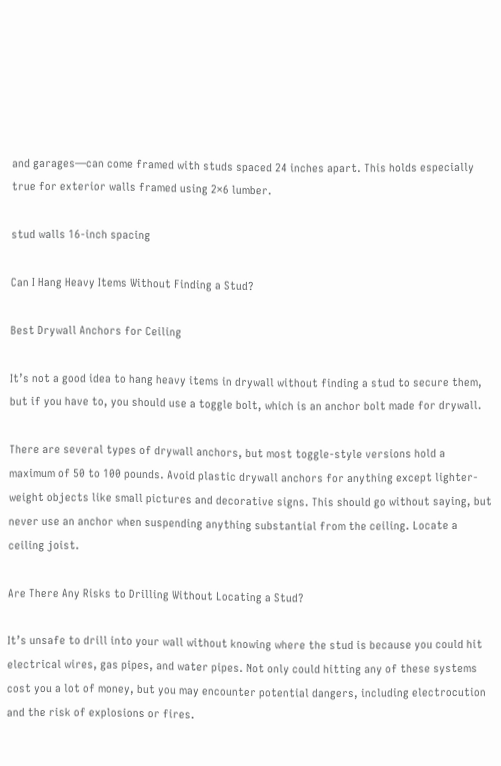and garages—can come framed with studs spaced 24 inches apart. This holds especially true for exterior walls framed using 2×6 lumber.

stud walls 16-inch spacing

Can I Hang Heavy Items Without Finding a Stud?

Best Drywall Anchors for Ceiling

It’s not a good idea to hang heavy items in drywall without finding a stud to secure them, but if you have to, you should use a toggle bolt, which is an anchor bolt made for drywall.

There are several types of drywall anchors, but most toggle-style versions hold a maximum of 50 to 100 pounds. Avoid plastic drywall anchors for anything except lighter-weight objects like small pictures and decorative signs. This should go without saying, but never use an anchor when suspending anything substantial from the ceiling. Locate a ceiling joist.

Are There Any Risks to Drilling Without Locating a Stud?

It’s unsafe to drill into your wall without knowing where the stud is because you could hit electrical wires, gas pipes, and water pipes. Not only could hitting any of these systems cost you a lot of money, but you may encounter potential dangers, including electrocution and the risk of explosions or fires.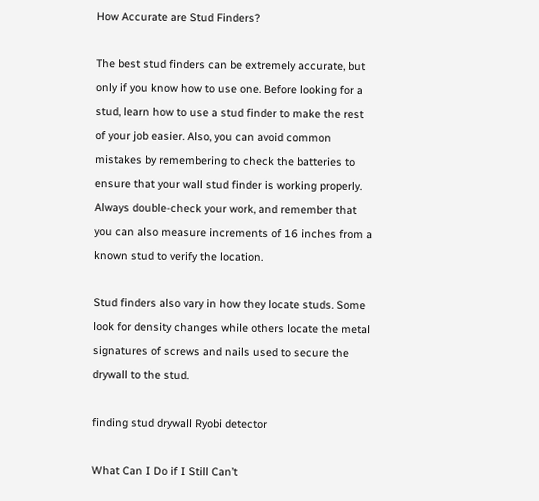How Accurate are Stud Finders?

The best stud finders can be extremely accurate, but only if you know how to use one. Before looking for a stud, learn how to use a stud finder to make the rest of your job easier. Also, you can avoid common mistakes by remembering to check the batteries to ensure that your wall stud finder is working properly. Always double-check your work, and remember that you can also measure increments of 16 inches from a known stud to verify the location.

Stud finders also vary in how they locate studs. Some look for density changes while others locate the metal signatures of screws and nails used to secure the drywall to the stud.

finding stud drywall Ryobi detector

What Can I Do if I Still Can’t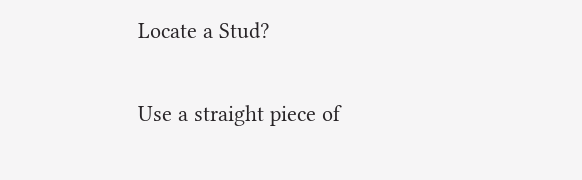Locate a Stud?

Use a straight piece of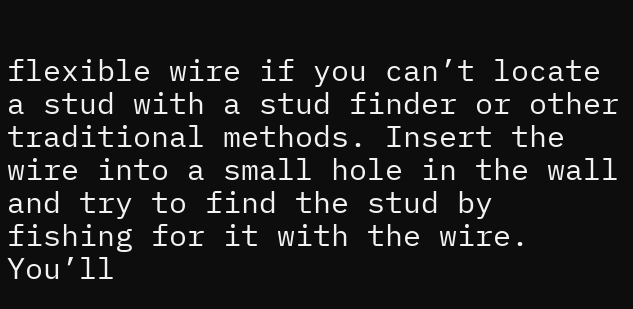flexible wire if you can’t locate a stud with a stud finder or other traditional methods. Insert the wire into a small hole in the wall and try to find the stud by fishing for it with the wire. You’ll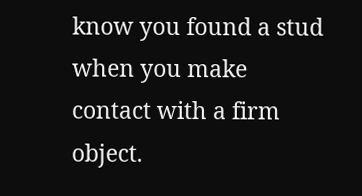know you found a stud when you make contact with a firm object.